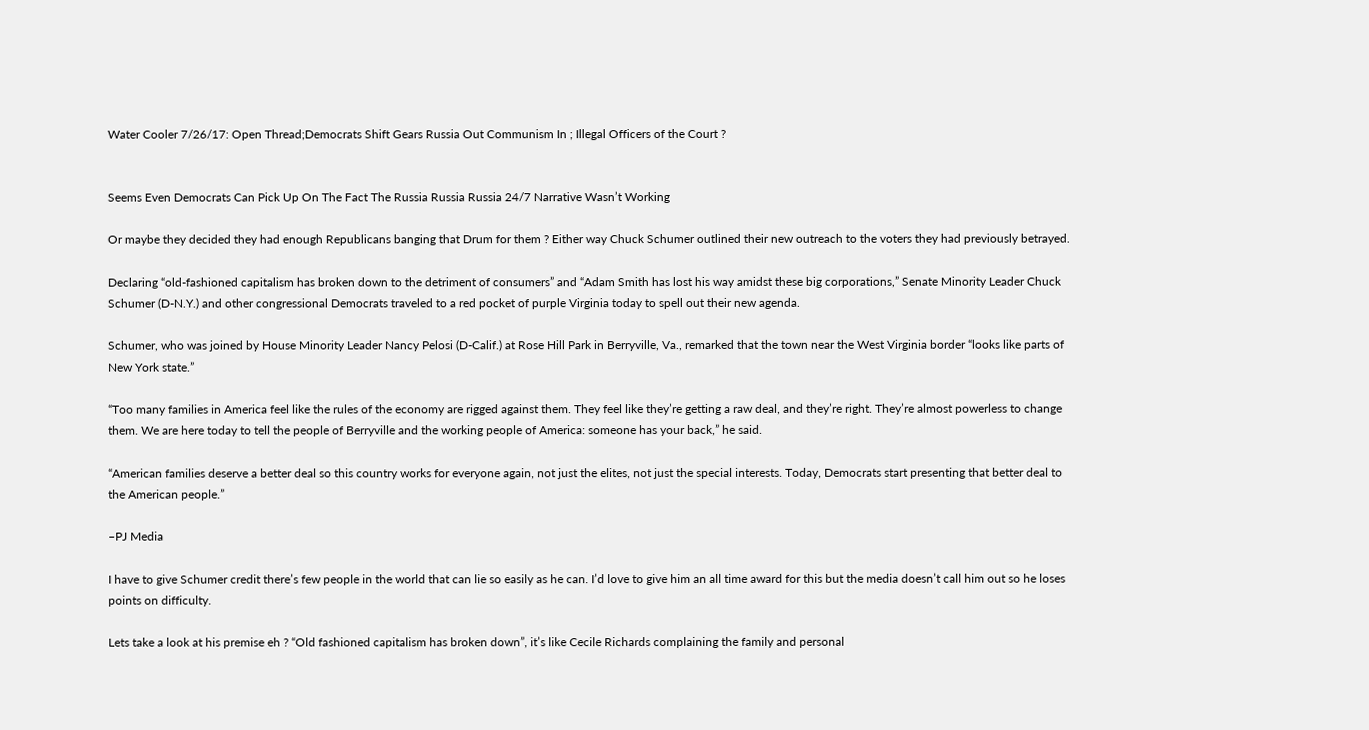Water Cooler 7/26/17: Open Thread;Democrats Shift Gears Russia Out Communism In ; Illegal Officers of the Court ?


Seems Even Democrats Can Pick Up On The Fact The Russia Russia Russia 24/7 Narrative Wasn’t Working

Or maybe they decided they had enough Republicans banging that Drum for them ? Either way Chuck Schumer outlined their new outreach to the voters they had previously betrayed.

Declaring “old-fashioned capitalism has broken down to the detriment of consumers” and “Adam Smith has lost his way amidst these big corporations,” Senate Minority Leader Chuck Schumer (D-N.Y.) and other congressional Democrats traveled to a red pocket of purple Virginia today to spell out their new agenda.

Schumer, who was joined by House Minority Leader Nancy Pelosi (D-Calif.) at Rose Hill Park in Berryville, Va., remarked that the town near the West Virginia border “looks like parts of New York state.”

“Too many families in America feel like the rules of the economy are rigged against them. They feel like they’re getting a raw deal, and they’re right. They’re almost powerless to change them. We are here today to tell the people of Berryville and the working people of America: someone has your back,” he said.

“American families deserve a better deal so this country works for everyone again, not just the elites, not just the special interests. Today, Democrats start presenting that better deal to the American people.”

–PJ Media

I have to give Schumer credit there’s few people in the world that can lie so easily as he can. I’d love to give him an all time award for this but the media doesn’t call him out so he loses points on difficulty.

Lets take a look at his premise eh ? “Old fashioned capitalism has broken down”, it’s like Cecile Richards complaining the family and personal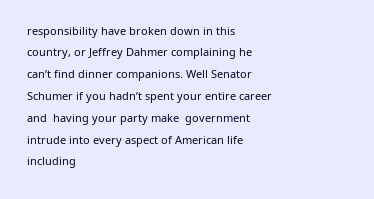responsibility have broken down in this country, or Jeffrey Dahmer complaining he can’t find dinner companions. Well Senator Schumer if you hadn’t spent your entire career and  having your party make  government intrude into every aspect of American life including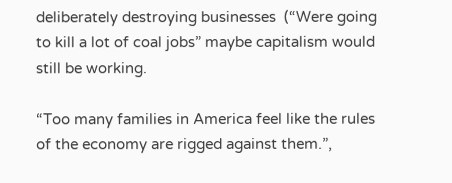deliberately destroying businesses  (“Were going to kill a lot of coal jobs” maybe capitalism would still be working.

“Too many families in America feel like the rules of the economy are rigged against them.”,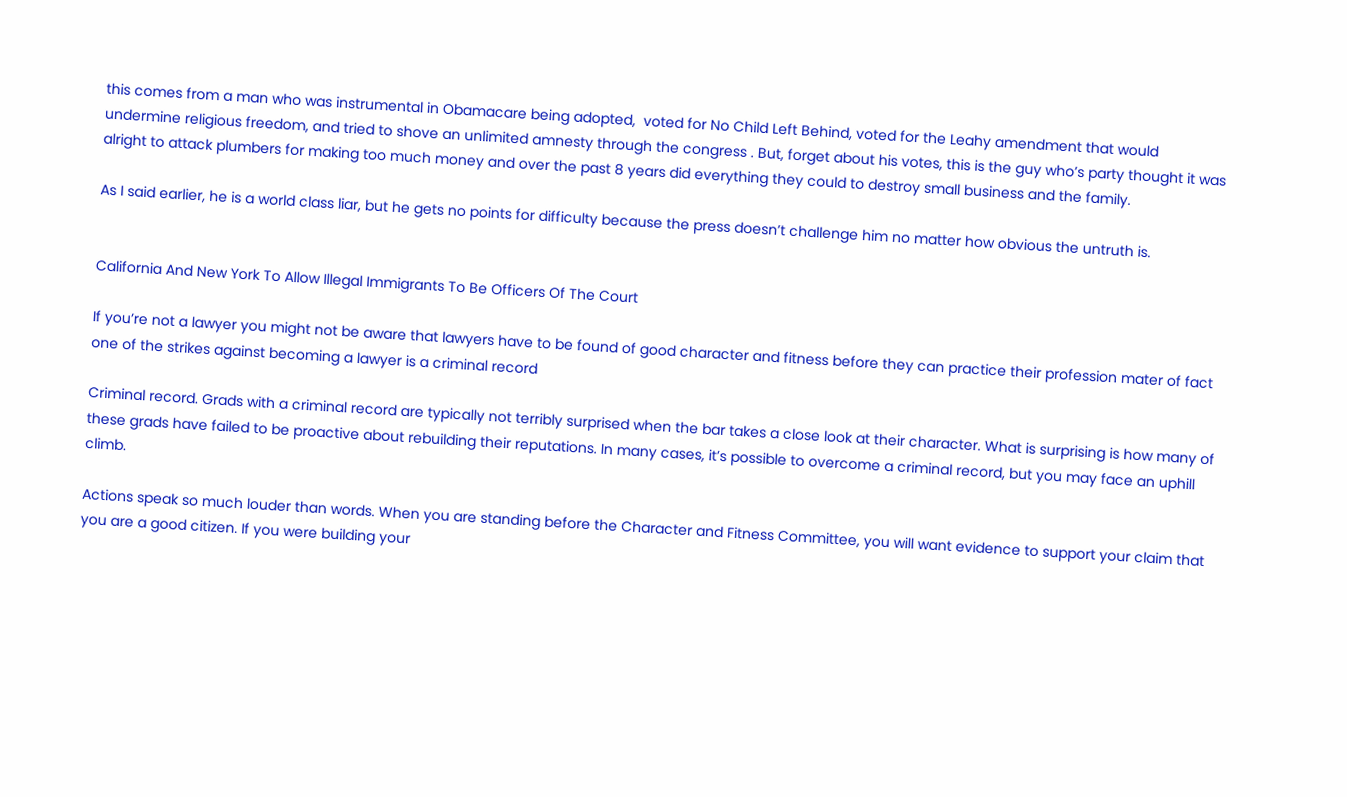this comes from a man who was instrumental in Obamacare being adopted,  voted for No Child Left Behind, voted for the Leahy amendment that would undermine religious freedom, and tried to shove an unlimited amnesty through the congress . But, forget about his votes, this is the guy who’s party thought it was alright to attack plumbers for making too much money and over the past 8 years did everything they could to destroy small business and the family.

As I said earlier, he is a world class liar, but he gets no points for difficulty because the press doesn’t challenge him no matter how obvious the untruth is.


California And New York To Allow Illegal Immigrants To Be Officers Of The Court

If you’re not a lawyer you might not be aware that lawyers have to be found of good character and fitness before they can practice their profession mater of fact one of the strikes against becoming a lawyer is a criminal record

Criminal record. Grads with a criminal record are typically not terribly surprised when the bar takes a close look at their character. What is surprising is how many of these grads have failed to be proactive about rebuilding their reputations. In many cases, it’s possible to overcome a criminal record, but you may face an uphill climb.

Actions speak so much louder than words. When you are standing before the Character and Fitness Committee, you will want evidence to support your claim that you are a good citizen. If you were building your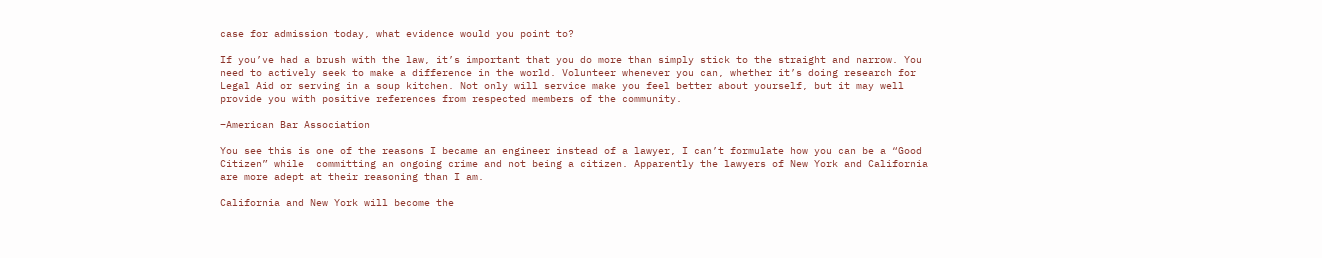case for admission today, what evidence would you point to?

If you’ve had a brush with the law, it’s important that you do more than simply stick to the straight and narrow. You need to actively seek to make a difference in the world. Volunteer whenever you can, whether it’s doing research for Legal Aid or serving in a soup kitchen. Not only will service make you feel better about yourself, but it may well provide you with positive references from respected members of the community.

–American Bar Association

You see this is one of the reasons I became an engineer instead of a lawyer, I can’t formulate how you can be a “Good Citizen” while  committing an ongoing crime and not being a citizen. Apparently the lawyers of New York and California are more adept at their reasoning than I am.

California and New York will become the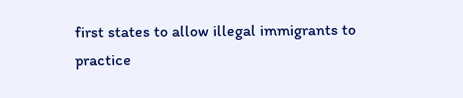first states to allow illegal immigrants to practice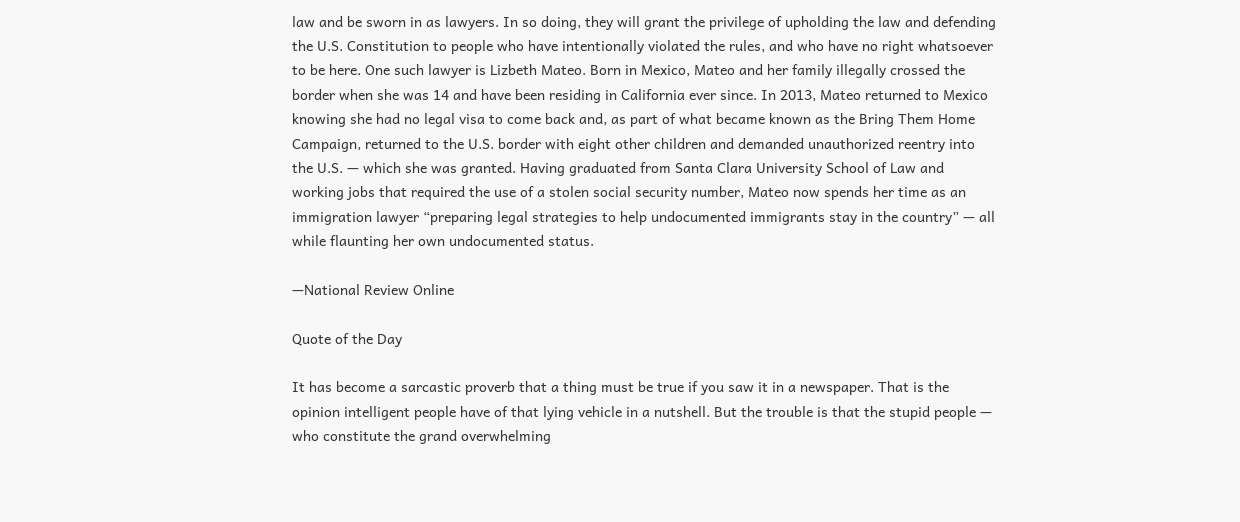law and be sworn in as lawyers. In so doing, they will grant the privilege of upholding the law and defending the U.S. Constitution to people who have intentionally violated the rules, and who have no right whatsoever to be here. One such lawyer is Lizbeth Mateo. Born in Mexico, Mateo and her family illegally crossed the border when she was 14 and have been residing in California ever since. In 2013, Mateo returned to Mexico knowing she had no legal visa to come back and, as part of what became known as the Bring Them Home Campaign, returned to the U.S. border with eight other children and demanded unauthorized reentry into the U.S. — which she was granted. Having graduated from Santa Clara University School of Law and working jobs that required the use of a stolen social security number, Mateo now spends her time as an immigration lawyer “preparing legal strategies to help undocumented immigrants stay in the country” — all while flaunting her own undocumented status.

—National Review Online

Quote of the Day

It has become a sarcastic proverb that a thing must be true if you saw it in a newspaper. That is the opinion intelligent people have of that lying vehicle in a nutshell. But the trouble is that the stupid people — who constitute the grand overwhelming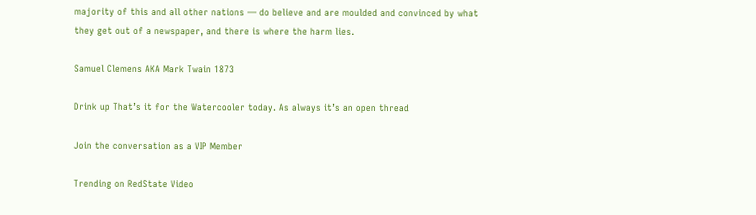majority of this and all other nations — do believe and are moulded and convinced by what they get out of a newspaper, and there is where the harm lies.

Samuel Clemens AKA Mark Twain 1873

Drink up That’s it for the Watercooler today. As always it’s an open thread

Join the conversation as a VIP Member

Trending on RedState Video